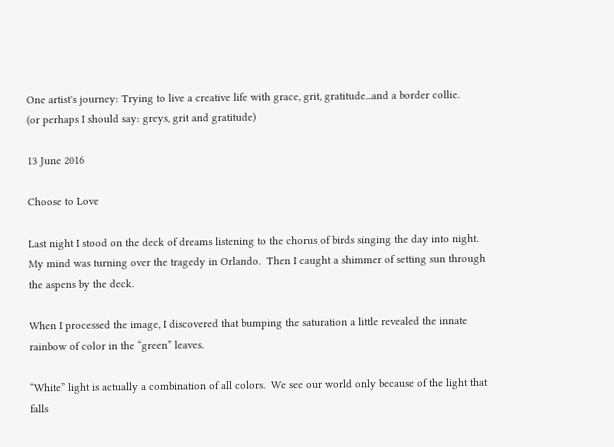One artist's journey: Trying to live a creative life with grace, grit, gratitude...and a border collie.
(or perhaps I should say: greys, grit and gratitude)

13 June 2016

Choose to Love

Last night I stood on the deck of dreams listening to the chorus of birds singing the day into night.  My mind was turning over the tragedy in Orlando.  Then I caught a shimmer of setting sun through the aspens by the deck.

When I processed the image, I discovered that bumping the saturation a little revealed the innate rainbow of color in the “green” leaves.

“White” light is actually a combination of all colors.  We see our world only because of the light that falls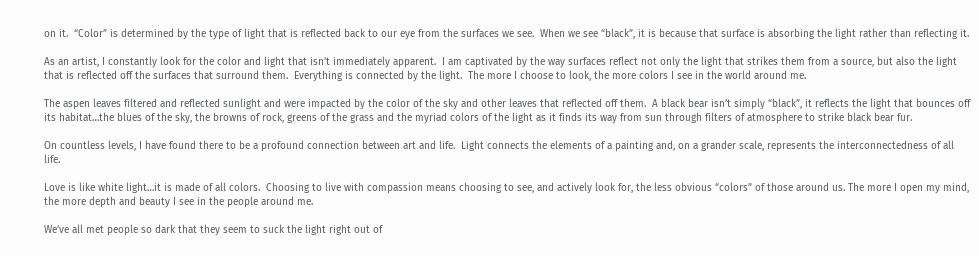on it.  “Color” is determined by the type of light that is reflected back to our eye from the surfaces we see.  When we see “black”, it is because that surface is absorbing the light rather than reflecting it.

As an artist, I constantly look for the color and light that isn’t immediately apparent.  I am captivated by the way surfaces reflect not only the light that strikes them from a source, but also the light that is reflected off the surfaces that surround them.  Everything is connected by the light.  The more I choose to look, the more colors I see in the world around me.

The aspen leaves filtered and reflected sunlight and were impacted by the color of the sky and other leaves that reflected off them.  A black bear isn’t simply “black”, it reflects the light that bounces off its habitat…the blues of the sky, the browns of rock, greens of the grass and the myriad colors of the light as it finds its way from sun through filters of atmosphere to strike black bear fur.

On countless levels, I have found there to be a profound connection between art and life.  Light connects the elements of a painting and, on a grander scale, represents the interconnectedness of all life.

Love is like white light…it is made of all colors.  Choosing to live with compassion means choosing to see, and actively look for, the less obvious “colors” of those around us. The more I open my mind, the more depth and beauty I see in the people around me.

We’ve all met people so dark that they seem to suck the light right out of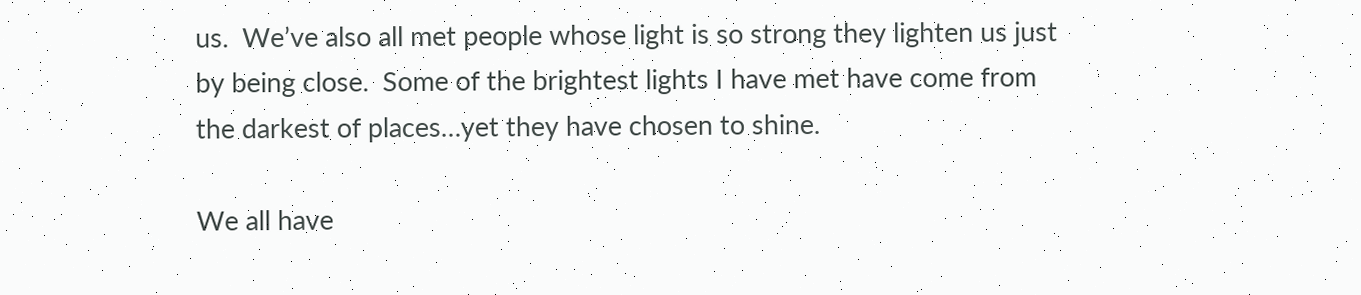us.  We’ve also all met people whose light is so strong they lighten us just by being close.  Some of the brightest lights I have met have come from the darkest of places…yet they have chosen to shine.

We all have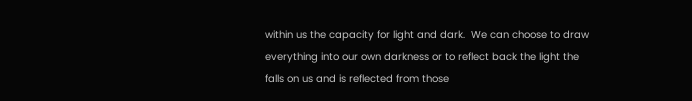within us the capacity for light and dark.  We can choose to draw everything into our own darkness or to reflect back the light the falls on us and is reflected from those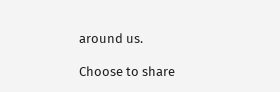around us.

Choose to share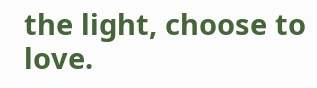the light, choose to love.